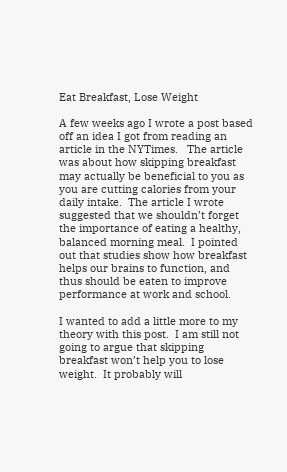Eat Breakfast, Lose Weight

A few weeks ago I wrote a post based off an idea I got from reading an article in the NYTimes.   The article was about how skipping breakfast may actually be beneficial to you as you are cutting calories from your daily intake.  The article I wrote suggested that we shouldn’t forget the importance of eating a healthy, balanced morning meal.  I pointed out that studies show how breakfast helps our brains to function, and thus should be eaten to improve performance at work and school.

I wanted to add a little more to my theory with this post.  I am still not going to argue that skipping breakfast won’t help you to lose weight.  It probably will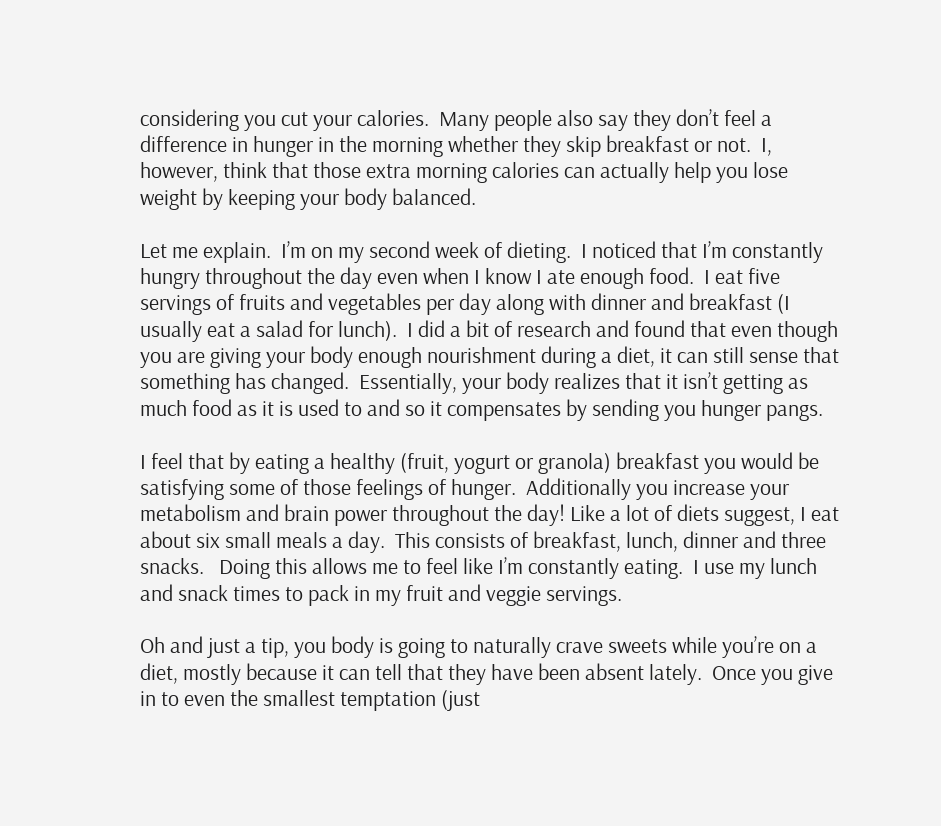considering you cut your calories.  Many people also say they don’t feel a difference in hunger in the morning whether they skip breakfast or not.  I, however, think that those extra morning calories can actually help you lose weight by keeping your body balanced.

Let me explain.  I’m on my second week of dieting.  I noticed that I’m constantly hungry throughout the day even when I know I ate enough food.  I eat five servings of fruits and vegetables per day along with dinner and breakfast (I usually eat a salad for lunch).  I did a bit of research and found that even though you are giving your body enough nourishment during a diet, it can still sense that something has changed.  Essentially, your body realizes that it isn’t getting as much food as it is used to and so it compensates by sending you hunger pangs.

I feel that by eating a healthy (fruit, yogurt or granola) breakfast you would be satisfying some of those feelings of hunger.  Additionally you increase your metabolism and brain power throughout the day! Like a lot of diets suggest, I eat about six small meals a day.  This consists of breakfast, lunch, dinner and three snacks.   Doing this allows me to feel like I’m constantly eating.  I use my lunch and snack times to pack in my fruit and veggie servings.

Oh and just a tip, you body is going to naturally crave sweets while you’re on a diet, mostly because it can tell that they have been absent lately.  Once you give in to even the smallest temptation (just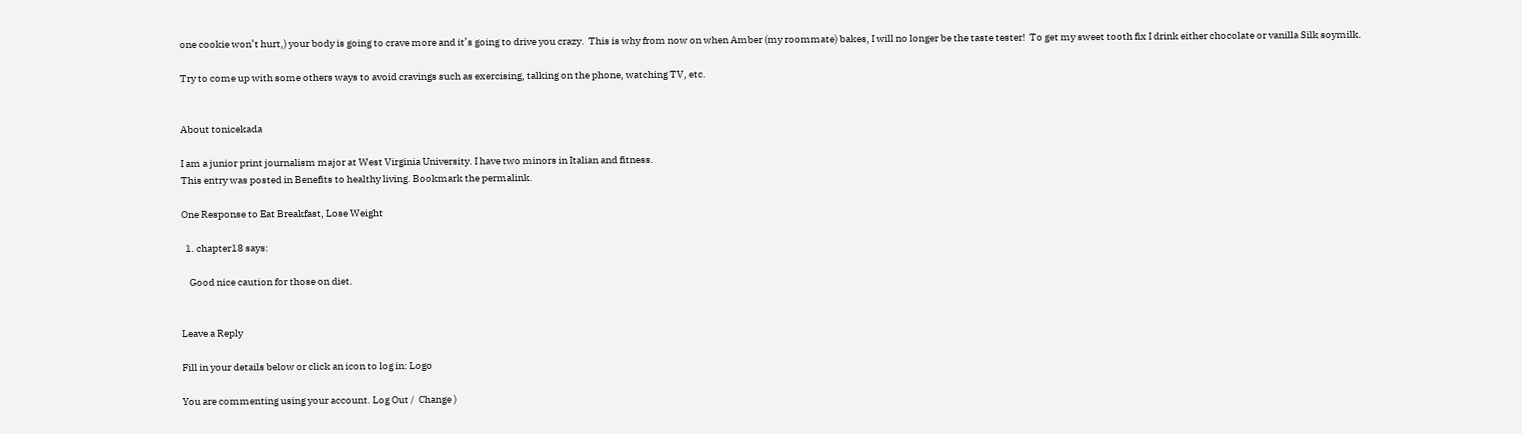one cookie won’t hurt,) your body is going to crave more and it’s going to drive you crazy.  This is why from now on when Amber (my roommate) bakes, I will no longer be the taste tester!  To get my sweet tooth fix I drink either chocolate or vanilla Silk soymilk.

Try to come up with some others ways to avoid cravings such as exercising, talking on the phone, watching TV, etc.


About tonicekada

I am a junior print journalism major at West Virginia University. I have two minors in Italian and fitness.
This entry was posted in Benefits to healthy living. Bookmark the permalink.

One Response to Eat Breakfast, Lose Weight

  1. chapter18 says:

    Good nice caution for those on diet.


Leave a Reply

Fill in your details below or click an icon to log in: Logo

You are commenting using your account. Log Out /  Change )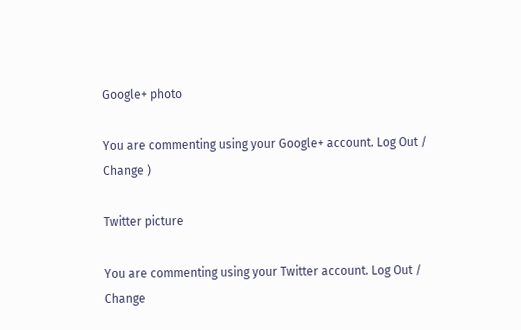Google+ photo

You are commenting using your Google+ account. Log Out /  Change )

Twitter picture

You are commenting using your Twitter account. Log Out /  Change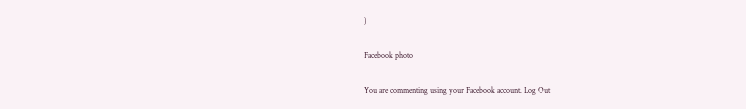)

Facebook photo

You are commenting using your Facebook account. Log Out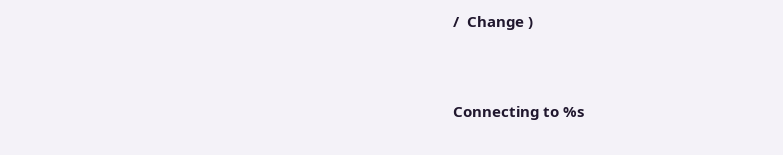/  Change )


Connecting to %s